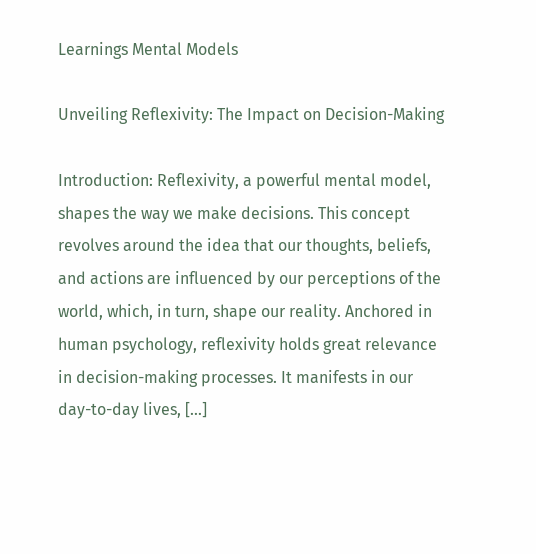Learnings Mental Models

Unveiling Reflexivity: The Impact on Decision-Making

Introduction: Reflexivity, a powerful mental model, shapes the way we make decisions. This concept revolves around the idea that our thoughts, beliefs, and actions are influenced by our perceptions of the world, which, in turn, shape our reality. Anchored in human psychology, reflexivity holds great relevance in decision-making processes. It manifests in our day-to-day lives, […]